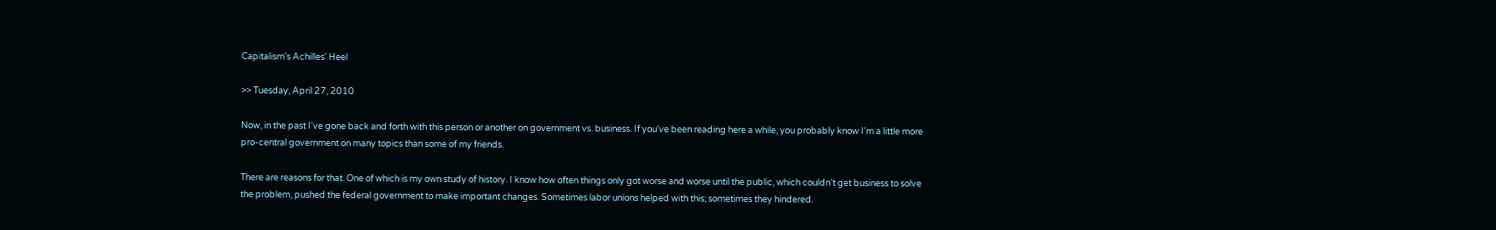Capitalism's Achilles' Heel

>> Tuesday, April 27, 2010

Now, in the past I've gone back and forth with this person or another on government vs. business. If you've been reading here a while, you probably know I'm a little more pro-central government on many topics than some of my friends.

There are reasons for that. One of which is my own study of history. I know how often things only got worse and worse until the public, which couldn't get business to solve the problem, pushed the federal government to make important changes. Sometimes labor unions helped with this; sometimes they hindered.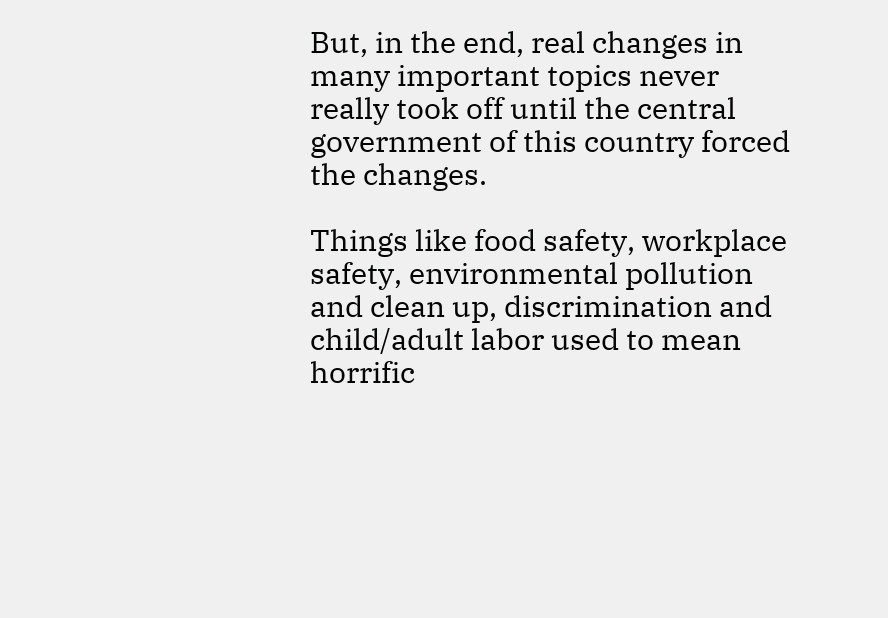But, in the end, real changes in many important topics never really took off until the central government of this country forced the changes.

Things like food safety, workplace safety, environmental pollution and clean up, discrimination and child/adult labor used to mean horrific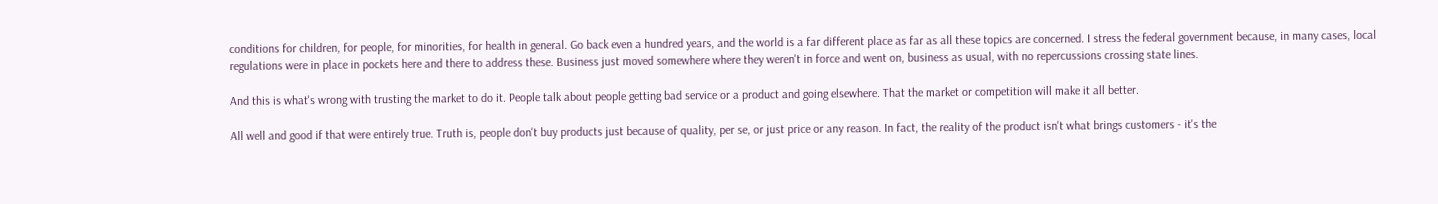conditions for children, for people, for minorities, for health in general. Go back even a hundred years, and the world is a far different place as far as all these topics are concerned. I stress the federal government because, in many cases, local regulations were in place in pockets here and there to address these. Business just moved somewhere where they weren't in force and went on, business as usual, with no repercussions crossing state lines.

And this is what's wrong with trusting the market to do it. People talk about people getting bad service or a product and going elsewhere. That the market or competition will make it all better.

All well and good if that were entirely true. Truth is, people don't buy products just because of quality, per se, or just price or any reason. In fact, the reality of the product isn't what brings customers - it's the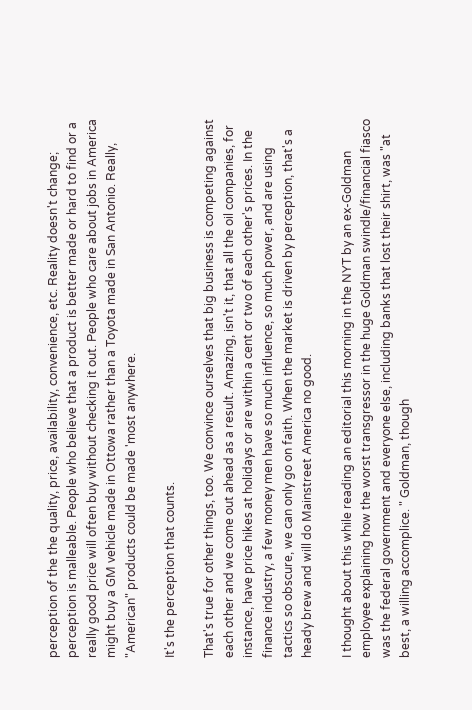perception of the the quality, price, availability, convenience, etc. Reality doesn't change; perception is malleable. People who believe that a product is better made or hard to find or a really good price will often buy without checking it out. People who care about jobs in America might buy a GM vehicle made in Ottowa rather than a Toyota made in San Antonio. Really, "American" products could be made 'most anywhere.

It's the perception that counts.

That's true for other things, too. We convince ourselves that big business is competing against each other and we come out ahead as a result. Amazing, isn't it, that all the oil companies, for instance, have price hikes at holidays or are within a cent or two of each other's prices. In the finance industry, a few money men have so much influence, so much power, and are using tactics so obscure, we can only go on faith. When the market is driven by perception, that's a heady brew and will do Mainstreet America no good.

I thought about this while reading an editorial this morning in the NYT by an ex-Goldman employee explaining how the worst transgressor in the huge Goldman swindle/financial fiasco was the federal government and everyone else, including banks that lost their shirt, was "at best, a willing accomplice. " Goldman, though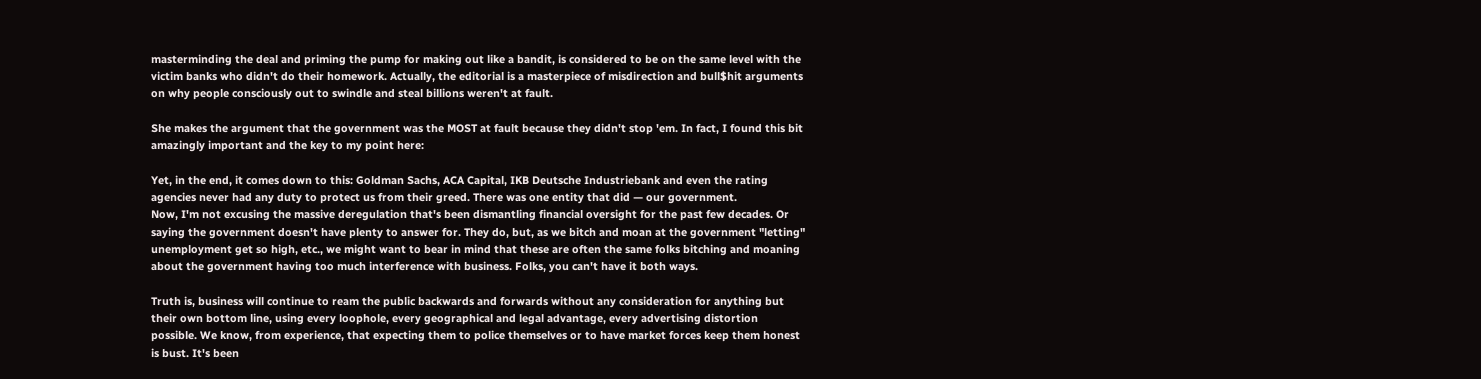masterminding the deal and priming the pump for making out like a bandit, is considered to be on the same level with the victim banks who didn't do their homework. Actually, the editorial is a masterpiece of misdirection and bull$hit arguments on why people consciously out to swindle and steal billions weren't at fault.

She makes the argument that the government was the MOST at fault because they didn't stop 'em. In fact, I found this bit amazingly important and the key to my point here:

Yet, in the end, it comes down to this: Goldman Sachs, ACA Capital, IKB Deutsche Industriebank and even the rating agencies never had any duty to protect us from their greed. There was one entity that did — our government.
Now, I'm not excusing the massive deregulation that's been dismantling financial oversight for the past few decades. Or saying the government doesn't have plenty to answer for. They do, but, as we bitch and moan at the government "letting" unemployment get so high, etc., we might want to bear in mind that these are often the same folks bitching and moaning about the government having too much interference with business. Folks, you can't have it both ways.

Truth is, business will continue to ream the public backwards and forwards without any consideration for anything but their own bottom line, using every loophole, every geographical and legal advantage, every advertising distortion possible. We know, from experience, that expecting them to police themselves or to have market forces keep them honest is bust. It's been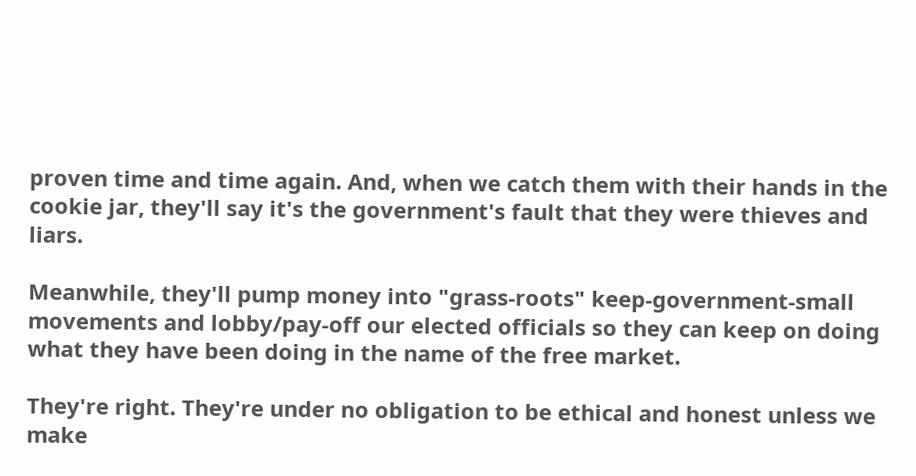proven time and time again. And, when we catch them with their hands in the cookie jar, they'll say it's the government's fault that they were thieves and liars.

Meanwhile, they'll pump money into "grass-roots" keep-government-small movements and lobby/pay-off our elected officials so they can keep on doing what they have been doing in the name of the free market.

They're right. They're under no obligation to be ethical and honest unless we make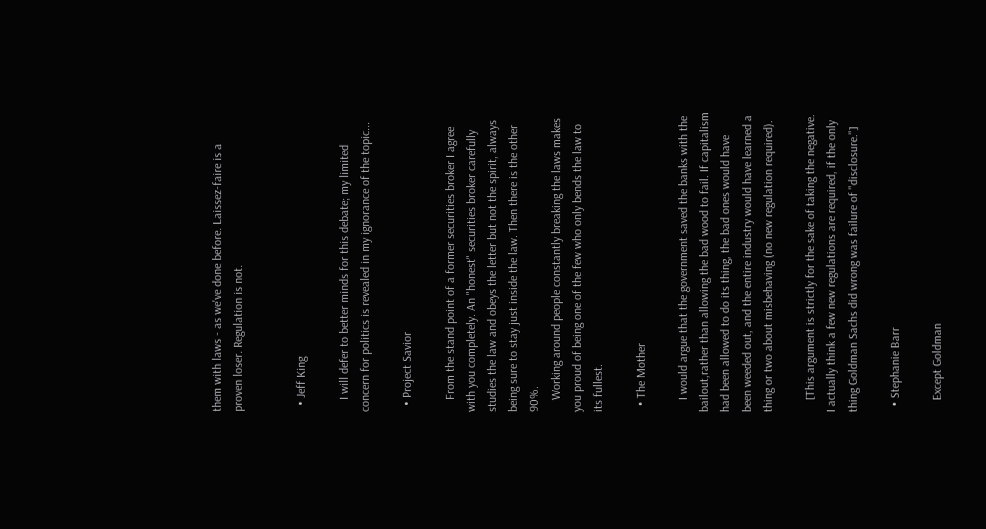them with laws - as we've done before. Laissez-faire is a proven loser. Regulation is not.


  • Jeff King

    I will defer to better minds for this debate; my limited concern for politics is revealed in my ignorance of the topic...

  • Project Savior

    From the stand point of a former securities broker I agree with you completely. An "honest" securities broker carefully studies the law and obeys the letter but not the spirit, always being sure to stay just inside the law. Then there is the other 90%.
    Working around people constantly breaking the laws makes you proud of being one of the few who only bends the law to its fullest.

  • The Mother

    I would argue that the government saved the banks with the bailout,rather than allowing the bad wood to fail. If capitalism had been allowed to do its thing, the bad ones would have been weeded out, and the entire industry would have learned a thing or two about misbehaving (no new regulation required).

    [This argument is strictly for the sake of taking the negative. I actually think a few new regulations are required, if the only thing Goldman Sachs did wrong was failure of "disclosure."]

  • Stephanie Barr

    Except Goldman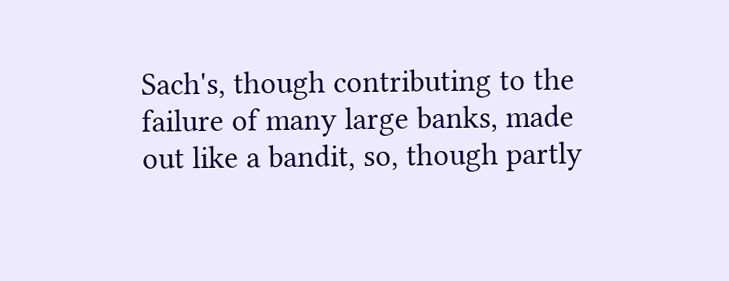Sach's, though contributing to the failure of many large banks, made out like a bandit, so, though partly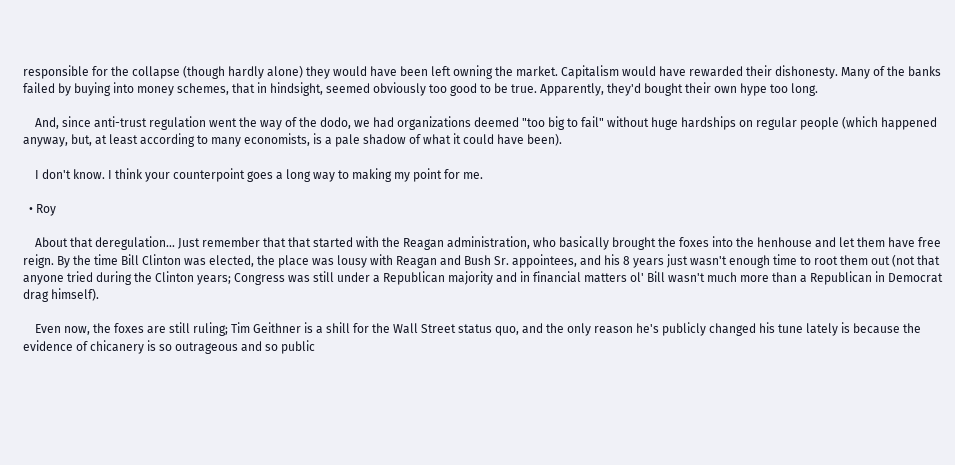responsible for the collapse (though hardly alone) they would have been left owning the market. Capitalism would have rewarded their dishonesty. Many of the banks failed by buying into money schemes, that in hindsight, seemed obviously too good to be true. Apparently, they'd bought their own hype too long.

    And, since anti-trust regulation went the way of the dodo, we had organizations deemed "too big to fail" without huge hardships on regular people (which happened anyway, but, at least according to many economists, is a pale shadow of what it could have been).

    I don't know. I think your counterpoint goes a long way to making my point for me.

  • Roy

    About that deregulation... Just remember that that started with the Reagan administration, who basically brought the foxes into the henhouse and let them have free reign. By the time Bill Clinton was elected, the place was lousy with Reagan and Bush Sr. appointees, and his 8 years just wasn't enough time to root them out (not that anyone tried during the Clinton years; Congress was still under a Republican majority and in financial matters ol' Bill wasn't much more than a Republican in Democrat drag himself).

    Even now, the foxes are still ruling; Tim Geithner is a shill for the Wall Street status quo, and the only reason he's publicly changed his tune lately is because the evidence of chicanery is so outrageous and so public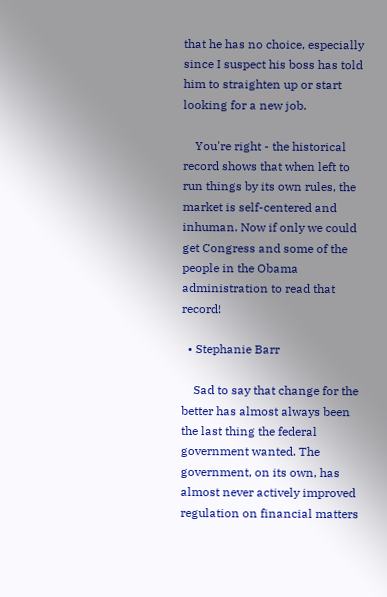that he has no choice, especially since I suspect his boss has told him to straighten up or start looking for a new job.

    You're right - the historical record shows that when left to run things by its own rules, the market is self-centered and inhuman. Now if only we could get Congress and some of the people in the Obama administration to read that record!

  • Stephanie Barr

    Sad to say that change for the better has almost always been the last thing the federal government wanted. The government, on its own, has almost never actively improved regulation on financial matters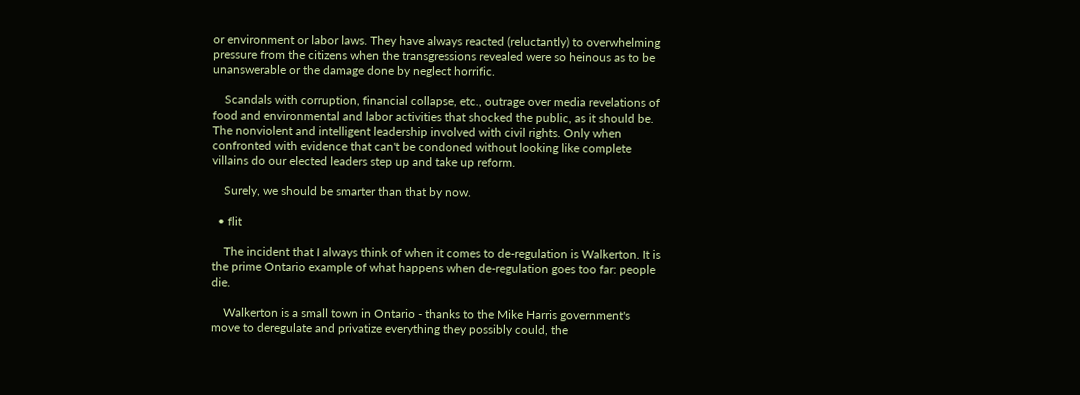or environment or labor laws. They have always reacted (reluctantly) to overwhelming pressure from the citizens when the transgressions revealed were so heinous as to be unanswerable or the damage done by neglect horrific.

    Scandals with corruption, financial collapse, etc., outrage over media revelations of food and environmental and labor activities that shocked the public, as it should be. The nonviolent and intelligent leadership involved with civil rights. Only when confronted with evidence that can't be condoned without looking like complete villains do our elected leaders step up and take up reform.

    Surely, we should be smarter than that by now.

  • flit

    The incident that I always think of when it comes to de-regulation is Walkerton. It is the prime Ontario example of what happens when de-regulation goes too far: people die.

    Walkerton is a small town in Ontario - thanks to the Mike Harris government's move to deregulate and privatize everything they possibly could, the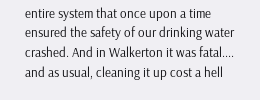entire system that once upon a time ensured the safety of our drinking water crashed. And in Walkerton it was fatal.... and as usual, cleaning it up cost a hell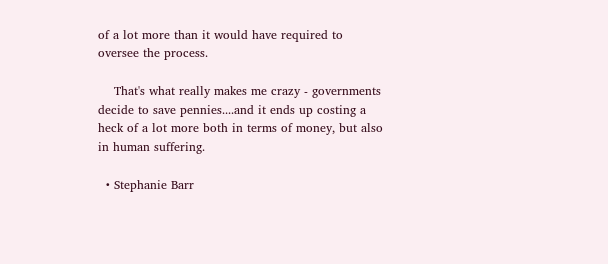of a lot more than it would have required to oversee the process.

    That's what really makes me crazy - governments decide to save pennies....and it ends up costing a heck of a lot more both in terms of money, but also in human suffering.

  • Stephanie Barr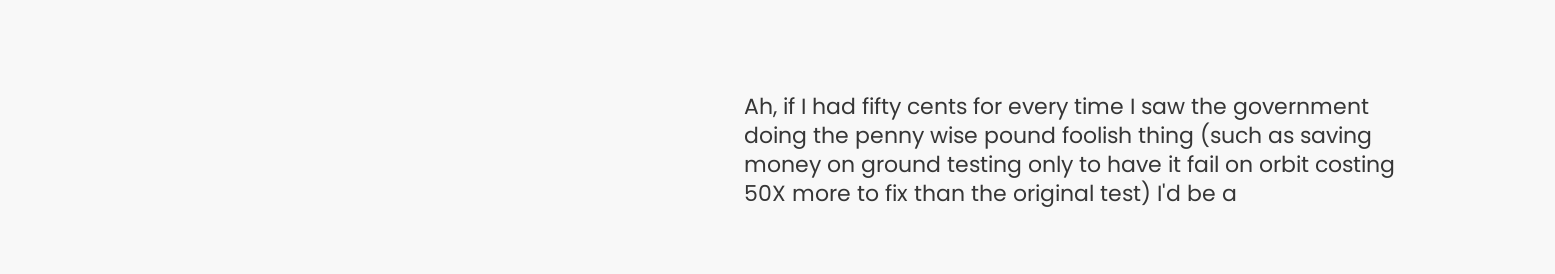Ah, if I had fifty cents for every time I saw the government doing the penny wise pound foolish thing (such as saving money on ground testing only to have it fail on orbit costing 50X more to fix than the original test) I'd be a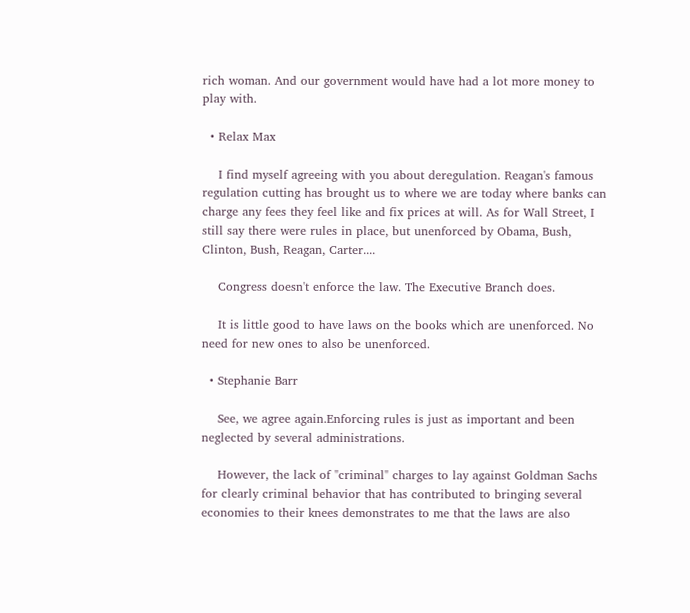rich woman. And our government would have had a lot more money to play with.

  • Relax Max

    I find myself agreeing with you about deregulation. Reagan's famous regulation cutting has brought us to where we are today where banks can charge any fees they feel like and fix prices at will. As for Wall Street, I still say there were rules in place, but unenforced by Obama, Bush, Clinton, Bush, Reagan, Carter....

    Congress doesn't enforce the law. The Executive Branch does.

    It is little good to have laws on the books which are unenforced. No need for new ones to also be unenforced.

  • Stephanie Barr

    See, we agree again.Enforcing rules is just as important and been neglected by several administrations.

    However, the lack of "criminal" charges to lay against Goldman Sachs for clearly criminal behavior that has contributed to bringing several economies to their knees demonstrates to me that the laws are also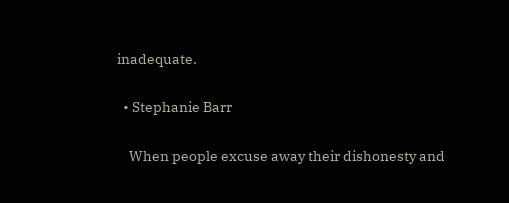inadequate.

  • Stephanie Barr

    When people excuse away their dishonesty and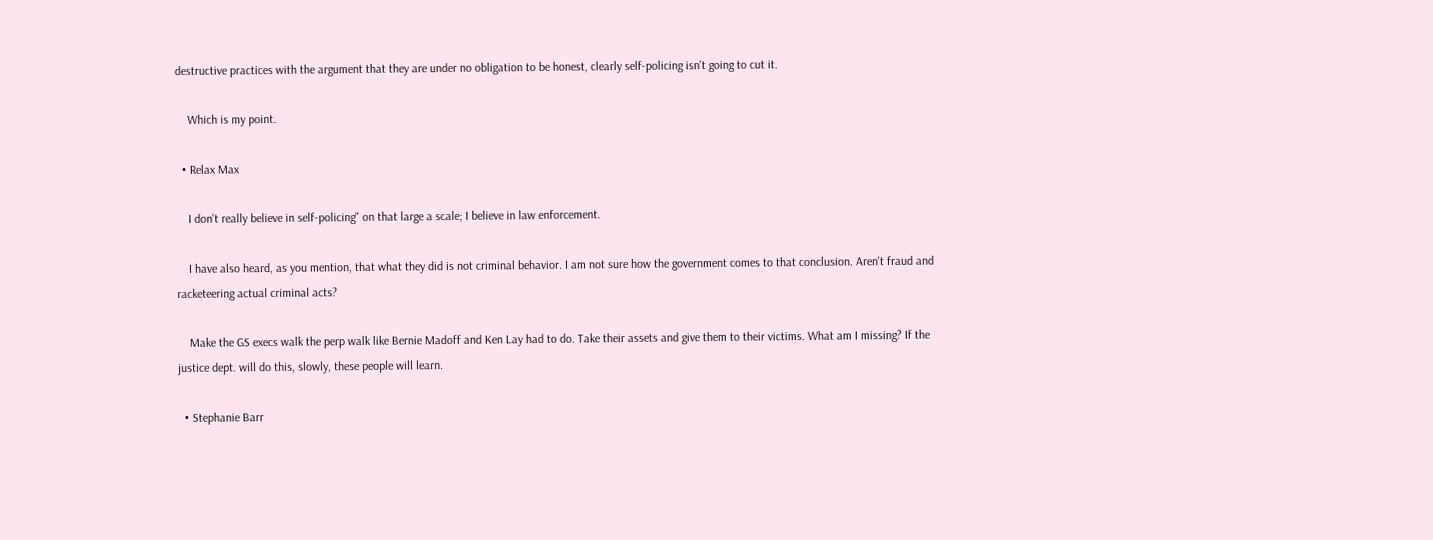destructive practices with the argument that they are under no obligation to be honest, clearly self-policing isn't going to cut it.

    Which is my point.

  • Relax Max

    I don't really believe in self-policing" on that large a scale; I believe in law enforcement.

    I have also heard, as you mention, that what they did is not criminal behavior. I am not sure how the government comes to that conclusion. Aren't fraud and racketeering actual criminal acts?

    Make the GS execs walk the perp walk like Bernie Madoff and Ken Lay had to do. Take their assets and give them to their victims. What am I missing? If the justice dept. will do this, slowly, these people will learn.

  • Stephanie Barr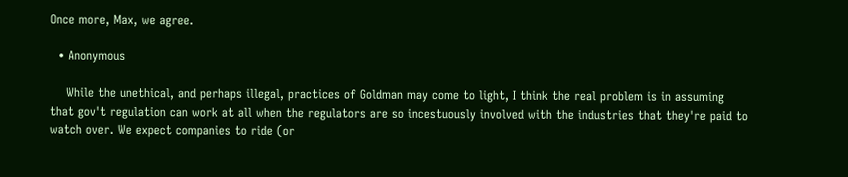Once more, Max, we agree.

  • Anonymous

    While the unethical, and perhaps illegal, practices of Goldman may come to light, I think the real problem is in assuming that gov't regulation can work at all when the regulators are so incestuously involved with the industries that they're paid to watch over. We expect companies to ride (or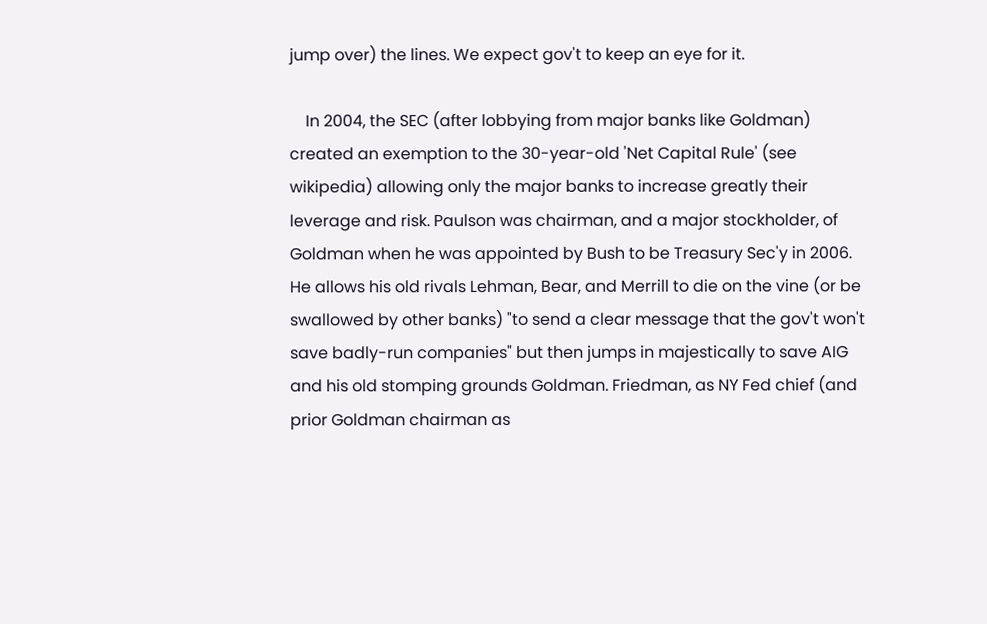jump over) the lines. We expect gov't to keep an eye for it.

    In 2004, the SEC (after lobbying from major banks like Goldman) created an exemption to the 30-year-old 'Net Capital Rule' (see wikipedia) allowing only the major banks to increase greatly their leverage and risk. Paulson was chairman, and a major stockholder, of Goldman when he was appointed by Bush to be Treasury Sec'y in 2006. He allows his old rivals Lehman, Bear, and Merrill to die on the vine (or be swallowed by other banks) "to send a clear message that the gov't won't save badly-run companies" but then jumps in majestically to save AIG and his old stomping grounds Goldman. Friedman, as NY Fed chief (and prior Goldman chairman as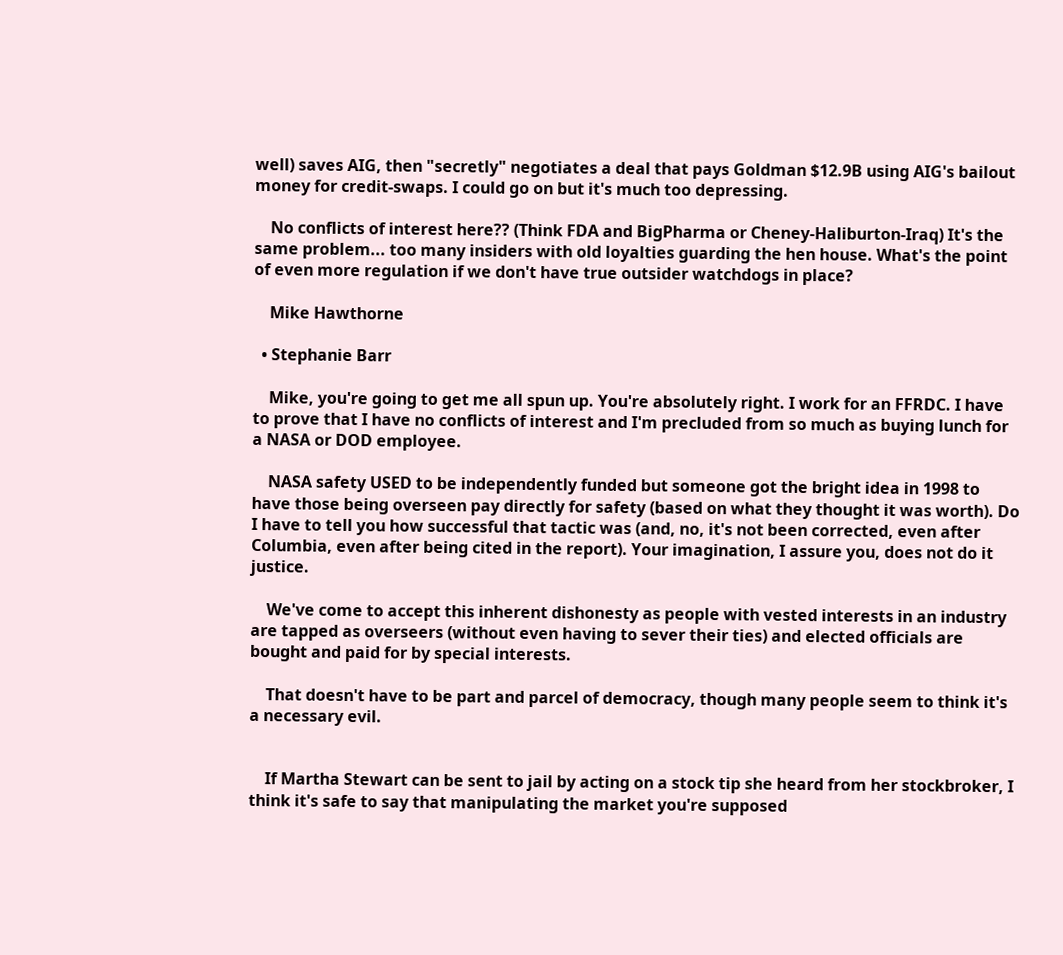well) saves AIG, then "secretly" negotiates a deal that pays Goldman $12.9B using AIG's bailout money for credit-swaps. I could go on but it's much too depressing.

    No conflicts of interest here?? (Think FDA and BigPharma or Cheney-Haliburton-Iraq) It's the same problem... too many insiders with old loyalties guarding the hen house. What's the point of even more regulation if we don't have true outsider watchdogs in place?

    Mike Hawthorne

  • Stephanie Barr

    Mike, you're going to get me all spun up. You're absolutely right. I work for an FFRDC. I have to prove that I have no conflicts of interest and I'm precluded from so much as buying lunch for a NASA or DOD employee.

    NASA safety USED to be independently funded but someone got the bright idea in 1998 to have those being overseen pay directly for safety (based on what they thought it was worth). Do I have to tell you how successful that tactic was (and, no, it's not been corrected, even after Columbia, even after being cited in the report). Your imagination, I assure you, does not do it justice.

    We've come to accept this inherent dishonesty as people with vested interests in an industry are tapped as overseers (without even having to sever their ties) and elected officials are bought and paid for by special interests.

    That doesn't have to be part and parcel of democracy, though many people seem to think it's a necessary evil.


    If Martha Stewart can be sent to jail by acting on a stock tip she heard from her stockbroker, I think it's safe to say that manipulating the market you're supposed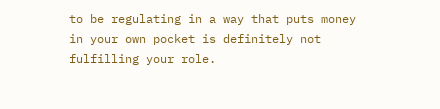to be regulating in a way that puts money in your own pocket is definitely not fulfilling your role.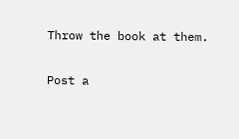Throw the book at them.

Post a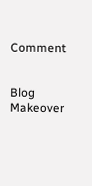Comment


Blog Makeover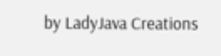by LadyJava Creations